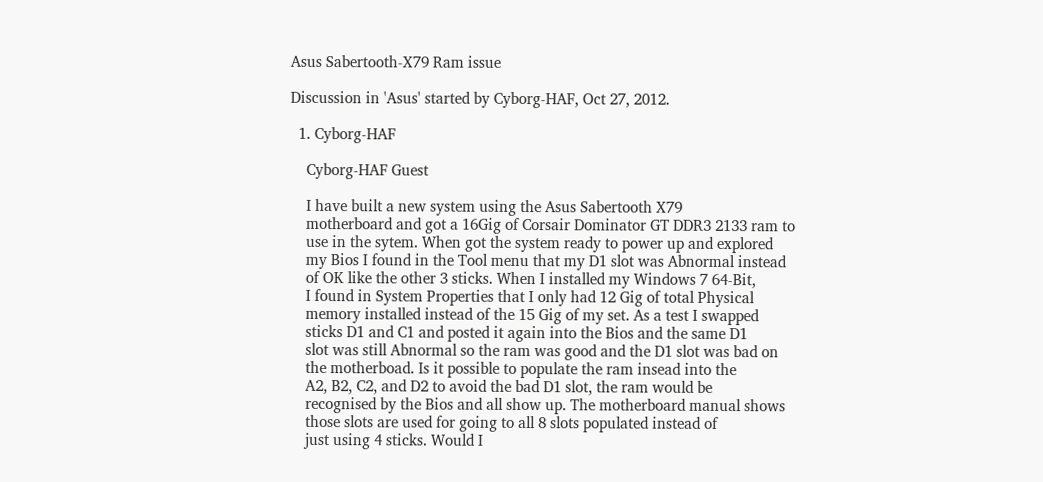Asus Sabertooth-X79 Ram issue

Discussion in 'Asus' started by Cyborg-HAF, Oct 27, 2012.

  1. Cyborg-HAF

    Cyborg-HAF Guest

    I have built a new system using the Asus Sabertooth X79
    motherboard and got a 16Gig of Corsair Dominator GT DDR3 2133 ram to
    use in the sytem. When got the system ready to power up and explored
    my Bios I found in the Tool menu that my D1 slot was Abnormal instead
    of OK like the other 3 sticks. When I installed my Windows 7 64-Bit,
    I found in System Properties that I only had 12 Gig of total Physical
    memory installed instead of the 15 Gig of my set. As a test I swapped
    sticks D1 and C1 and posted it again into the Bios and the same D1
    slot was still Abnormal so the ram was good and the D1 slot was bad on
    the motherboad. Is it possible to populate the ram insead into the
    A2, B2, C2, and D2 to avoid the bad D1 slot, the ram would be
    recognised by the Bios and all show up. The motherboard manual shows
    those slots are used for going to all 8 slots populated instead of
    just using 4 sticks. Would I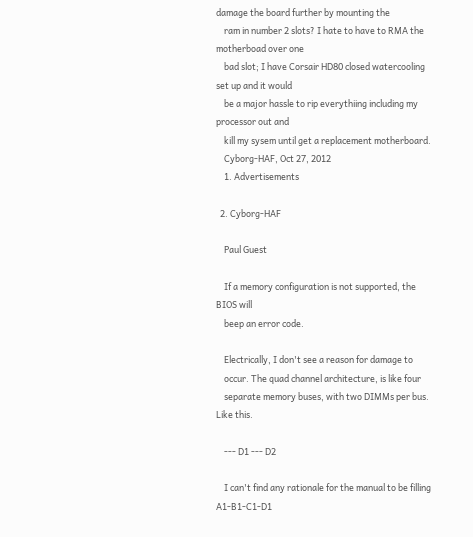damage the board further by mounting the
    ram in number 2 slots? I hate to have to RMA the motherboad over one
    bad slot; I have Corsair HD80 closed watercooling set up and it would
    be a major hassle to rip everythiing including my processor out and
    kill my sysem until get a replacement motherboard.
    Cyborg-HAF, Oct 27, 2012
    1. Advertisements

  2. Cyborg-HAF

    Paul Guest

    If a memory configuration is not supported, the BIOS will
    beep an error code.

    Electrically, I don't see a reason for damage to
    occur. The quad channel architecture, is like four
    separate memory buses, with two DIMMs per bus. Like this.

    --- D1 --- D2

    I can't find any rationale for the manual to be filling A1-B1-C1-D1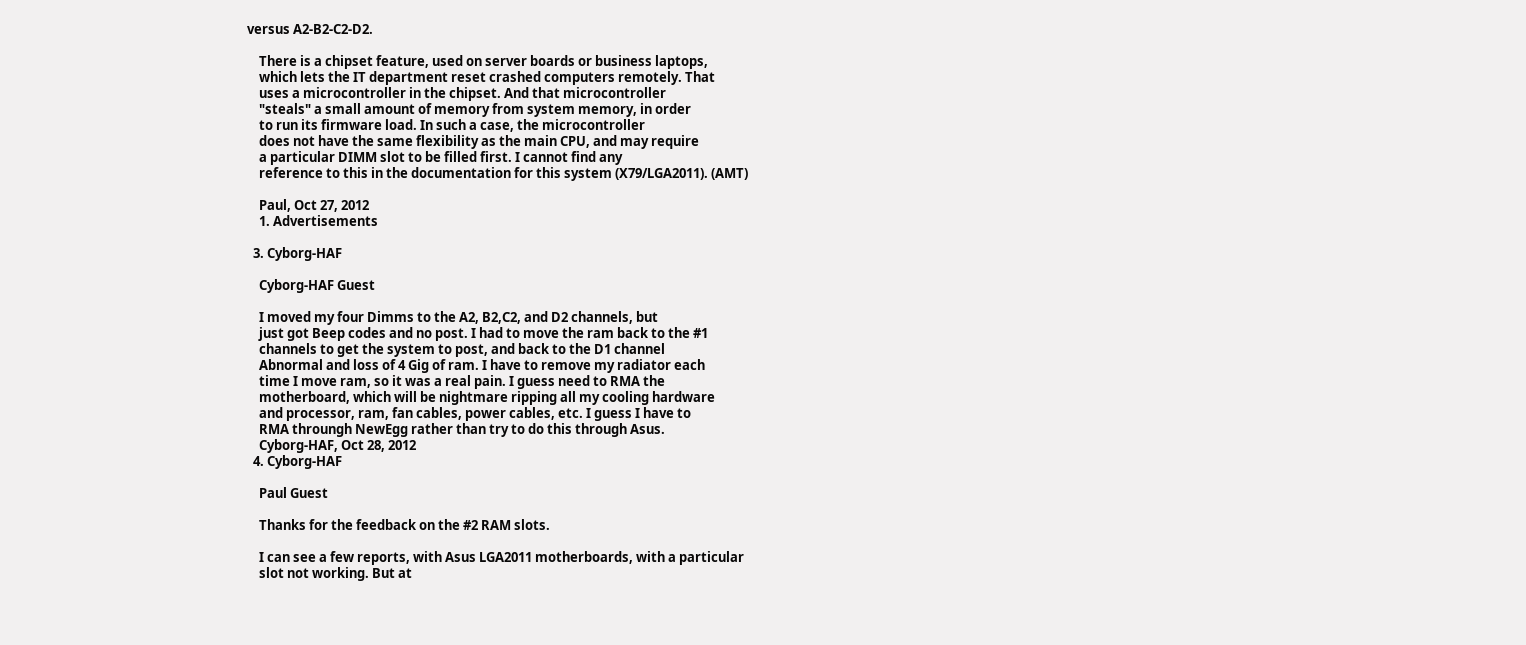versus A2-B2-C2-D2.

    There is a chipset feature, used on server boards or business laptops,
    which lets the IT department reset crashed computers remotely. That
    uses a microcontroller in the chipset. And that microcontroller
    "steals" a small amount of memory from system memory, in order
    to run its firmware load. In such a case, the microcontroller
    does not have the same flexibility as the main CPU, and may require
    a particular DIMM slot to be filled first. I cannot find any
    reference to this in the documentation for this system (X79/LGA2011). (AMT)

    Paul, Oct 27, 2012
    1. Advertisements

  3. Cyborg-HAF

    Cyborg-HAF Guest

    I moved my four Dimms to the A2, B2,C2, and D2 channels, but
    just got Beep codes and no post. I had to move the ram back to the #1
    channels to get the system to post, and back to the D1 channel
    Abnormal and loss of 4 Gig of ram. I have to remove my radiator each
    time I move ram, so it was a real pain. I guess need to RMA the
    motherboard, which will be nightmare ripping all my cooling hardware
    and processor, ram, fan cables, power cables, etc. I guess I have to
    RMA throungh NewEgg rather than try to do this through Asus.
    Cyborg-HAF, Oct 28, 2012
  4. Cyborg-HAF

    Paul Guest

    Thanks for the feedback on the #2 RAM slots.

    I can see a few reports, with Asus LGA2011 motherboards, with a particular
    slot not working. But at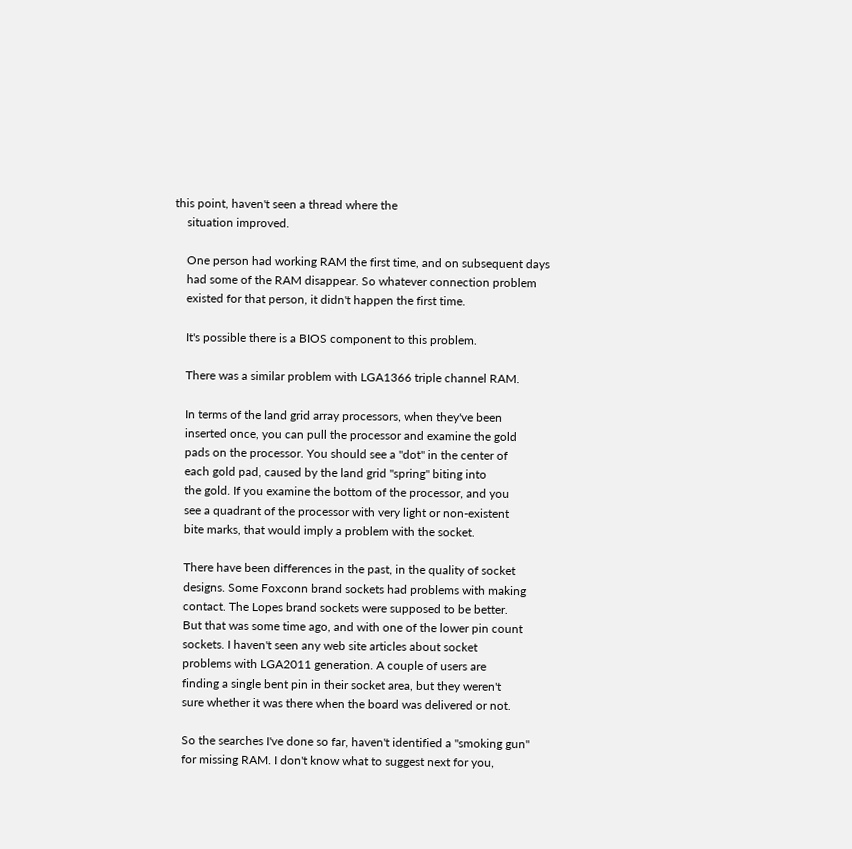this point, haven't seen a thread where the
    situation improved.

    One person had working RAM the first time, and on subsequent days
    had some of the RAM disappear. So whatever connection problem
    existed for that person, it didn't happen the first time.

    It's possible there is a BIOS component to this problem.

    There was a similar problem with LGA1366 triple channel RAM.

    In terms of the land grid array processors, when they've been
    inserted once, you can pull the processor and examine the gold
    pads on the processor. You should see a "dot" in the center of
    each gold pad, caused by the land grid "spring" biting into
    the gold. If you examine the bottom of the processor, and you
    see a quadrant of the processor with very light or non-existent
    bite marks, that would imply a problem with the socket.

    There have been differences in the past, in the quality of socket
    designs. Some Foxconn brand sockets had problems with making
    contact. The Lopes brand sockets were supposed to be better.
    But that was some time ago, and with one of the lower pin count
    sockets. I haven't seen any web site articles about socket
    problems with LGA2011 generation. A couple of users are
    finding a single bent pin in their socket area, but they weren't
    sure whether it was there when the board was delivered or not.

    So the searches I've done so far, haven't identified a "smoking gun"
    for missing RAM. I don't know what to suggest next for you,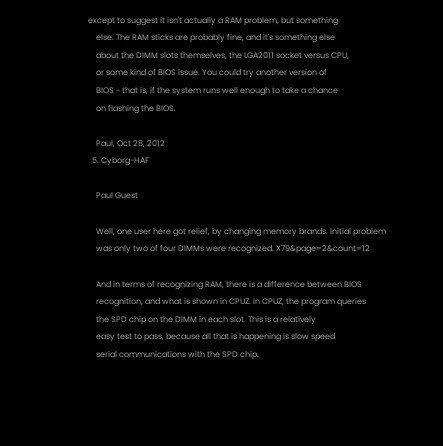except to suggest it isn't actually a RAM problem, but something
    else. The RAM sticks are probably fine, and it's something else
    about the DIMM slots themselves, the LGA2011 socket versus CPU,
    or some kind of BIOS issue. You could try another version of
    BIOS - that is, if the system runs well enough to take a chance
    on flashing the BIOS.

    Paul, Oct 28, 2012
  5. Cyborg-HAF

    Paul Guest

    Well, one user here got relief, by changing memory brands. Initial problem
    was only two of four DIMMs were recognized. X79&page=2&count=12

    And in terms of recognizing RAM, there is a difference between BIOS
    recognition, and what is shown in CPUZ. In CPUZ, the program queries
    the SPD chip on the DIMM in each slot. This is a relatively
    easy test to pass, because all that is happening is slow speed
    serial communications with the SPD chip.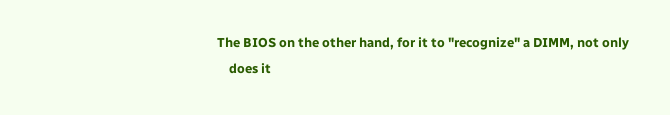The BIOS on the other hand, for it to "recognize" a DIMM, not only
    does it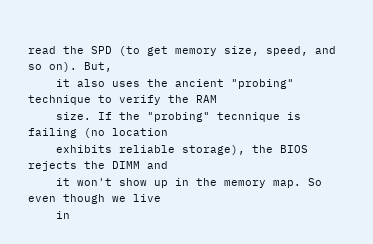read the SPD (to get memory size, speed, and so on). But,
    it also uses the ancient "probing" technique to verify the RAM
    size. If the "probing" tecnnique is failing (no location
    exhibits reliable storage), the BIOS rejects the DIMM and
    it won't show up in the memory map. So even though we live
    in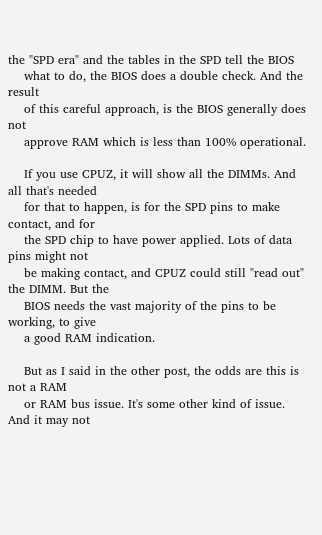the "SPD era" and the tables in the SPD tell the BIOS
    what to do, the BIOS does a double check. And the result
    of this careful approach, is the BIOS generally does not
    approve RAM which is less than 100% operational.

    If you use CPUZ, it will show all the DIMMs. And all that's needed
    for that to happen, is for the SPD pins to make contact, and for
    the SPD chip to have power applied. Lots of data pins might not
    be making contact, and CPUZ could still "read out" the DIMM. But the
    BIOS needs the vast majority of the pins to be working, to give
    a good RAM indication.

    But as I said in the other post, the odds are this is not a RAM
    or RAM bus issue. It's some other kind of issue. And it may not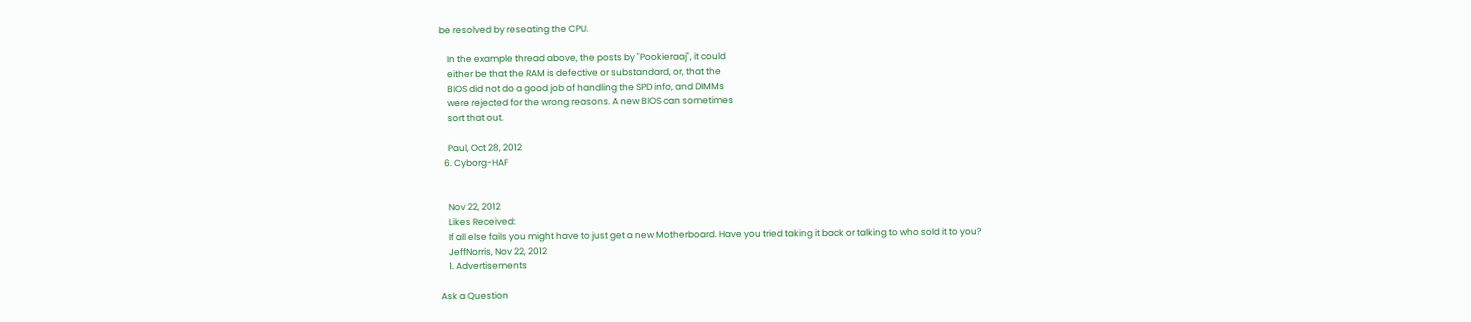be resolved by reseating the CPU.

    In the example thread above, the posts by "Pookieraaj", it could
    either be that the RAM is defective or substandard, or, that the
    BIOS did not do a good job of handling the SPD info, and DIMMs
    were rejected for the wrong reasons. A new BIOS can sometimes
    sort that out.

    Paul, Oct 28, 2012
  6. Cyborg-HAF


    Nov 22, 2012
    Likes Received:
    If all else fails you might have to just get a new Motherboard. Have you tried taking it back or talking to who sold it to you?
    JeffNorris, Nov 22, 2012
    1. Advertisements

Ask a Question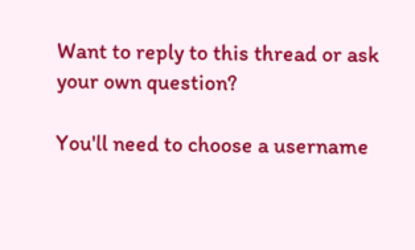Want to reply to this thread or ask your own question?

You'll need to choose a username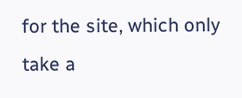for the site, which only take a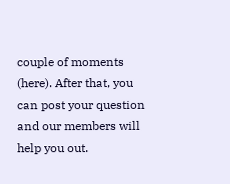couple of moments (here). After that, you can post your question and our members will help you out.